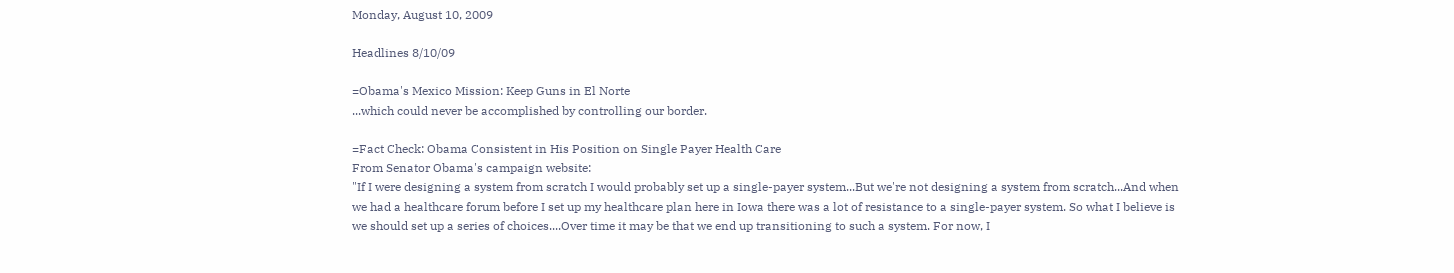Monday, August 10, 2009

Headlines 8/10/09

=Obama's Mexico Mission: Keep Guns in El Norte
...which could never be accomplished by controlling our border.

=Fact Check: Obama Consistent in His Position on Single Payer Health Care
From Senator Obama's campaign website:
"If I were designing a system from scratch I would probably set up a single-payer system...But we're not designing a system from scratch...And when we had a healthcare forum before I set up my healthcare plan here in Iowa there was a lot of resistance to a single-payer system. So what I believe is we should set up a series of choices....Over time it may be that we end up transitioning to such a system. For now, I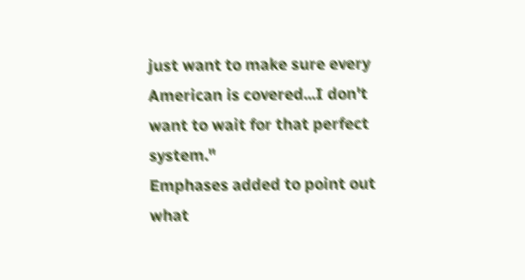just want to make sure every American is covered...I don't want to wait for that perfect system."
Emphases added to point out what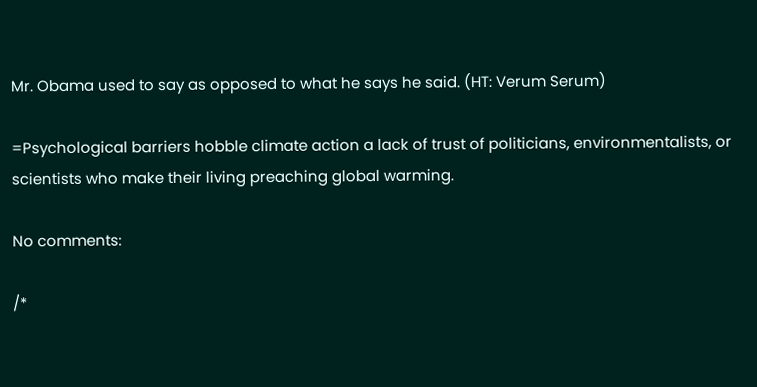Mr. Obama used to say as opposed to what he says he said. (HT: Verum Serum)

=Psychological barriers hobble climate action a lack of trust of politicians, environmentalists, or scientists who make their living preaching global warming.

No comments:

/*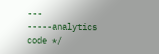--- -----analytics code */